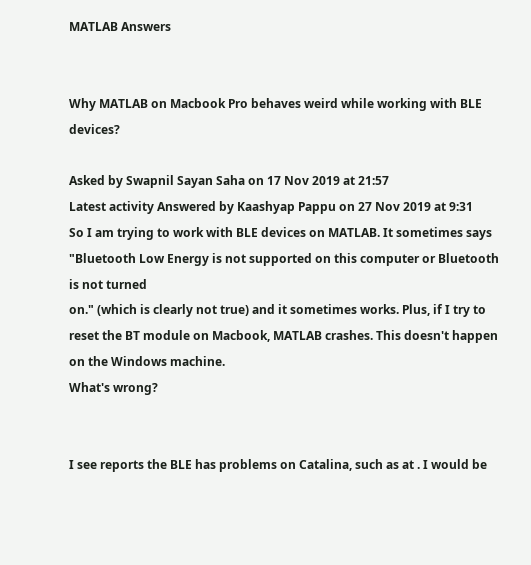MATLAB Answers


Why MATLAB on Macbook Pro behaves weird while working with BLE devices?

Asked by Swapnil Sayan Saha on 17 Nov 2019 at 21:57
Latest activity Answered by Kaashyap Pappu on 27 Nov 2019 at 9:31
So I am trying to work with BLE devices on MATLAB. It sometimes says "Bluetooth Low Energy is not supported on this computer or Bluetooth is not turned
on." (which is clearly not true) and it sometimes works. Plus, if I try to reset the BT module on Macbook, MATLAB crashes. This doesn't happen on the Windows machine.
What's wrong?


I see reports the BLE has problems on Catalina, such as at . I would be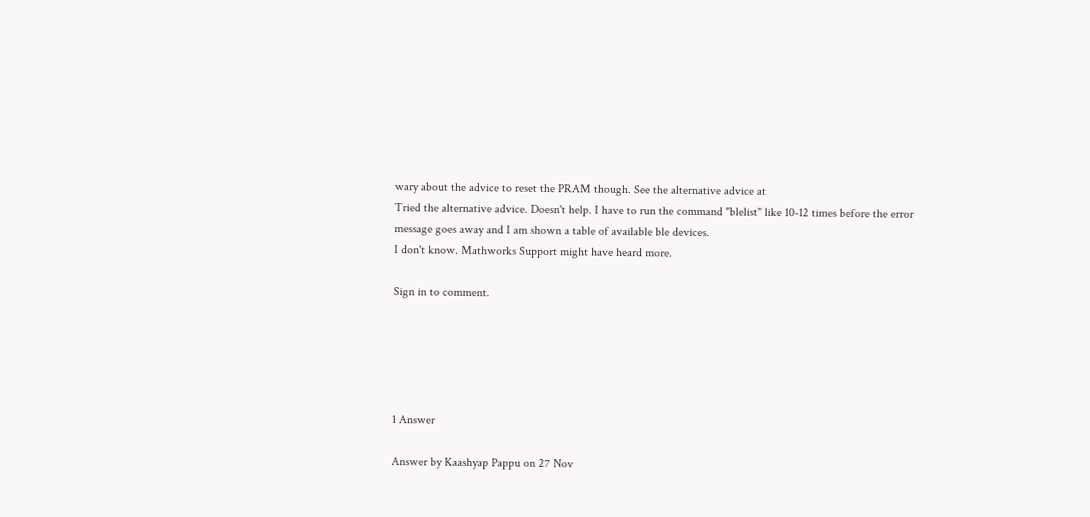wary about the advice to reset the PRAM though. See the alternative advice at
Tried the alternative advice. Doesn't help. I have to run the command "blelist" like 10-12 times before the error message goes away and I am shown a table of available ble devices.
I don't know. Mathworks Support might have heard more.

Sign in to comment.





1 Answer

Answer by Kaashyap Pappu on 27 Nov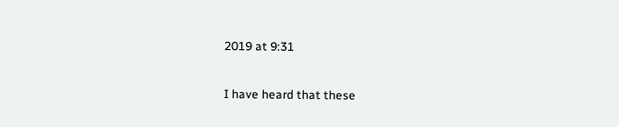2019 at 9:31

I have heard that these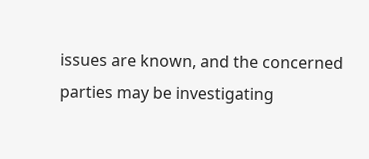issues are known, and the concerned parties may be investigating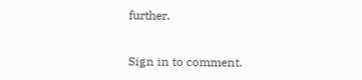further.


Sign in to comment.